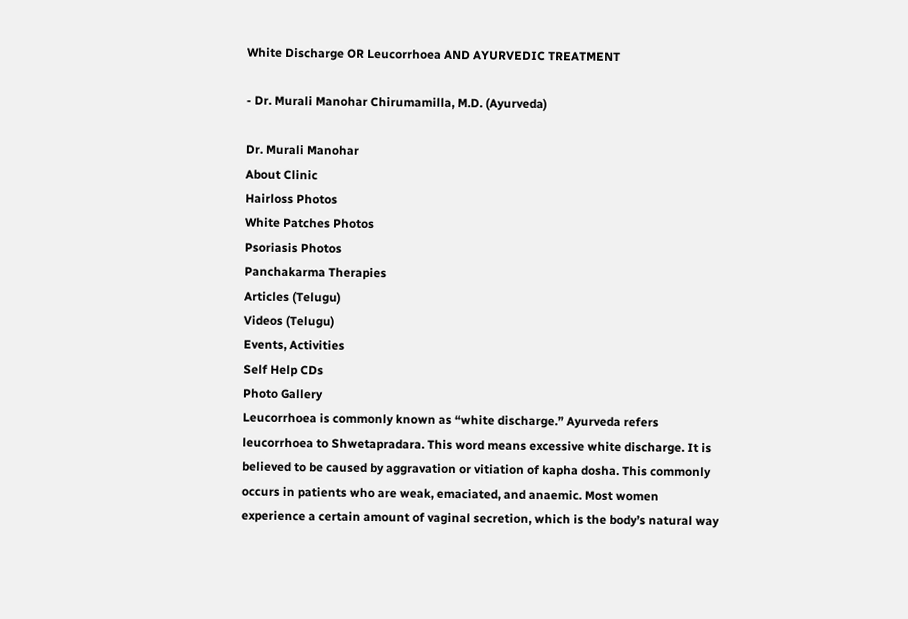White Discharge OR Leucorrhoea AND AYURVEDIC TREATMENT

- Dr. Murali Manohar Chirumamilla, M.D. (Ayurveda)

Dr. Murali Manohar
About Clinic
Hairloss Photos
White Patches Photos
Psoriasis Photos
Panchakarma Therapies
Articles (Telugu)
Videos (Telugu)
Events, Activities
Self Help CDs
Photo Gallery
Leucorrhoea is commonly known as “white discharge.” Ayurveda refers leucorrhoea to Shwetapradara. This word means excessive white discharge. It is believed to be caused by aggravation or vitiation of kapha dosha. This commonly occurs in patients who are weak, emaciated, and anaemic. Most women experience a certain amount of vaginal secretion, which is the body’s natural way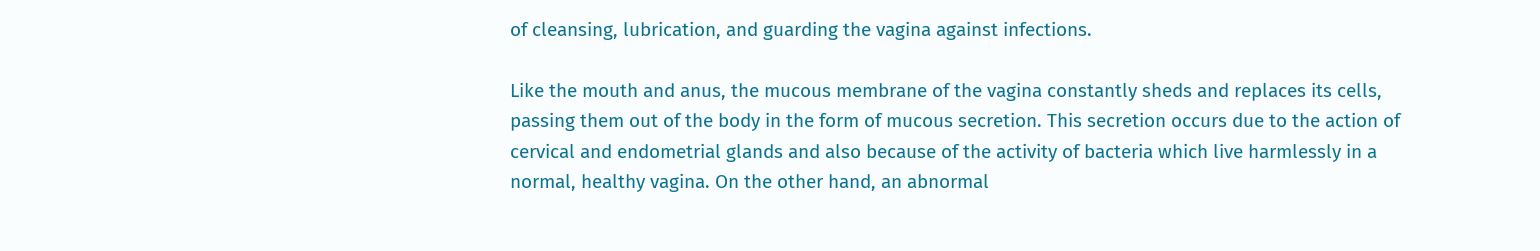of cleansing, lubrication, and guarding the vagina against infections.

Like the mouth and anus, the mucous membrane of the vagina constantly sheds and replaces its cells, passing them out of the body in the form of mucous secretion. This secretion occurs due to the action of cervical and endometrial glands and also because of the activity of bacteria which live harmlessly in a normal, healthy vagina. On the other hand, an abnormal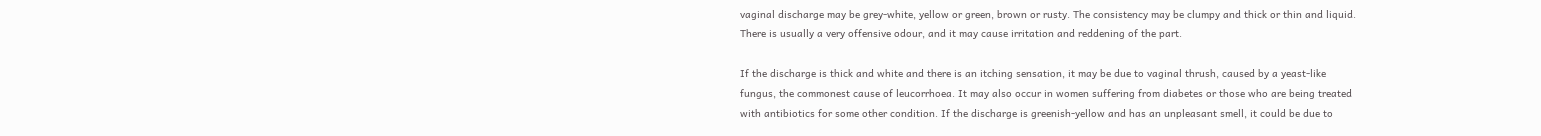vaginal discharge may be grey-white, yellow or green, brown or rusty. The consistency may be clumpy and thick or thin and liquid. There is usually a very offensive odour, and it may cause irritation and reddening of the part.

If the discharge is thick and white and there is an itching sensation, it may be due to vaginal thrush, caused by a yeast-like fungus, the commonest cause of leucorrhoea. It may also occur in women suffering from diabetes or those who are being treated with antibiotics for some other condition. If the discharge is greenish-yellow and has an unpleasant smell, it could be due to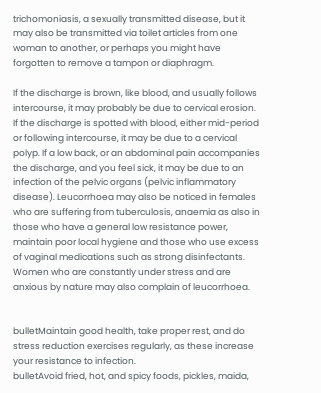trichomoniasis, a sexually transmitted disease, but it may also be transmitted via toilet articles from one woman to another, or perhaps you might have forgotten to remove a tampon or diaphragm.

If the discharge is brown, like blood, and usually follows intercourse, it may probably be due to cervical erosion. If the discharge is spotted with blood, either mid-period or following intercourse, it may be due to a cervical polyp. If a low back, or an abdominal pain accompanies the discharge, and you feel sick, it may be due to an infection of the pelvic organs (pelvic inflammatory disease). Leucorrhoea may also be noticed in females who are suffering from tuberculosis, anaemia as also in those who have a general low resistance power, maintain poor local hygiene and those who use excess of vaginal medications such as strong disinfectants. Women who are constantly under stress and are anxious by nature may also complain of leucorrhoea.


bulletMaintain good health, take proper rest, and do stress reduction exercises regularly, as these increase your resistance to infection.
bulletAvoid fried, hot, and spicy foods, pickles, maida,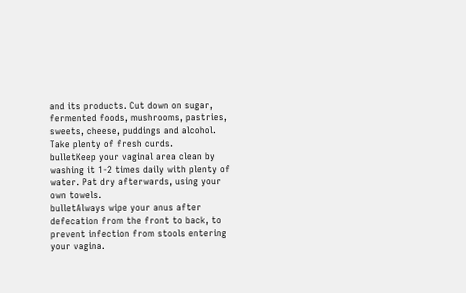and its products. Cut down on sugar, fermented foods, mushrooms, pastries, sweets, cheese, puddings and alcohol. Take plenty of fresh curds.
bulletKeep your vaginal area clean by washing it 1-2 times daily with plenty of water. Pat dry afterwards, using your own towels.
bulletAlways wipe your anus after defecation from the front to back, to prevent infection from stools entering your vagina.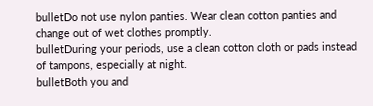bulletDo not use nylon panties. Wear clean cotton panties and change out of wet clothes promptly.
bulletDuring your periods, use a clean cotton cloth or pads instead of tampons, especially at night.
bulletBoth you and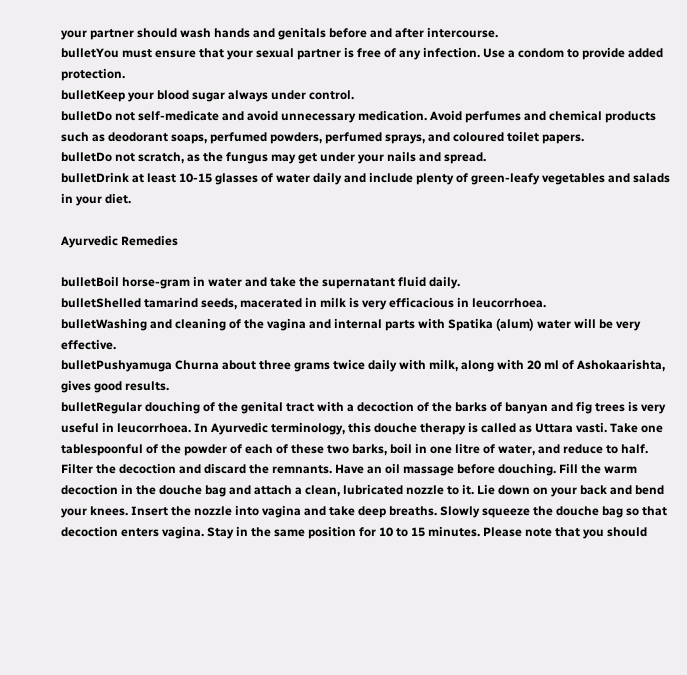your partner should wash hands and genitals before and after intercourse.
bulletYou must ensure that your sexual partner is free of any infection. Use a condom to provide added protection.
bulletKeep your blood sugar always under control.
bulletDo not self-medicate and avoid unnecessary medication. Avoid perfumes and chemical products such as deodorant soaps, perfumed powders, perfumed sprays, and coloured toilet papers.
bulletDo not scratch, as the fungus may get under your nails and spread.
bulletDrink at least 10-15 glasses of water daily and include plenty of green-leafy vegetables and salads in your diet.

Ayurvedic Remedies

bulletBoil horse-gram in water and take the supernatant fluid daily.
bulletShelled tamarind seeds, macerated in milk is very efficacious in leucorrhoea.
bulletWashing and cleaning of the vagina and internal parts with Spatika (alum) water will be very effective.
bulletPushyamuga Churna about three grams twice daily with milk, along with 20 ml of Ashokaarishta, gives good results.
bulletRegular douching of the genital tract with a decoction of the barks of banyan and fig trees is very useful in leucorrhoea. In Ayurvedic terminology, this douche therapy is called as Uttara vasti. Take one tablespoonful of the powder of each of these two barks, boil in one litre of water, and reduce to half. Filter the decoction and discard the remnants. Have an oil massage before douching. Fill the warm decoction in the douche bag and attach a clean, lubricated nozzle to it. Lie down on your back and bend your knees. Insert the nozzle into vagina and take deep breaths. Slowly squeeze the douche bag so that decoction enters vagina. Stay in the same position for 10 to 15 minutes. Please note that you should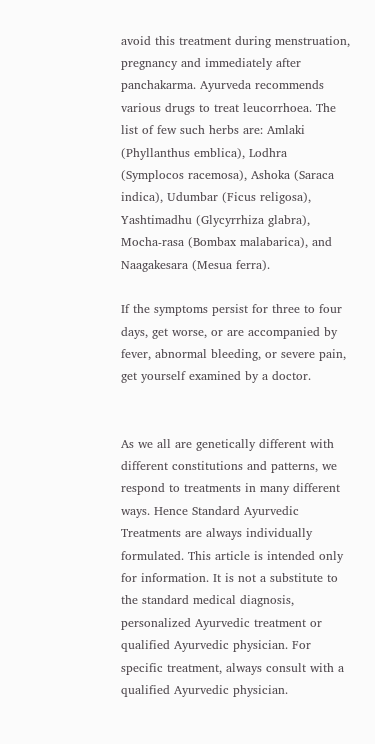avoid this treatment during menstruation, pregnancy and immediately after panchakarma. Ayurveda recommends various drugs to treat leucorrhoea. The list of few such herbs are: Amlaki (Phyllanthus emblica), Lodhra (Symplocos racemosa), Ashoka (Saraca indica), Udumbar (Ficus religosa), Yashtimadhu (Glycyrrhiza glabra), Mocha-rasa (Bombax malabarica), and Naagakesara (Mesua ferra).

If the symptoms persist for three to four days, get worse, or are accompanied by fever, abnormal bleeding, or severe pain, get yourself examined by a doctor.


As we all are genetically different with different constitutions and patterns, we respond to treatments in many different ways. Hence Standard Ayurvedic Treatments are always individually formulated. This article is intended only for information. It is not a substitute to the standard medical diagnosis, personalized Ayurvedic treatment or qualified Ayurvedic physician. For specific treatment, always consult with a qualified Ayurvedic physician.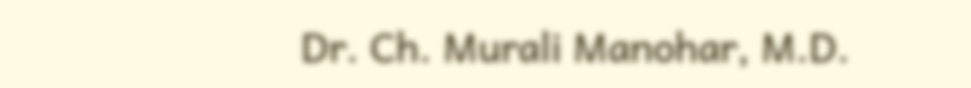Dr. Ch. Murali Manohar, M.D.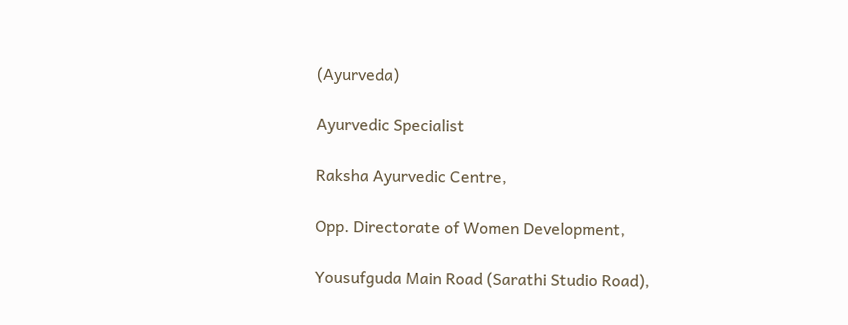(Ayurveda)

Ayurvedic Specialist

Raksha Ayurvedic Centre,

Opp. Directorate of Women Development,

Yousufguda Main Road (Sarathi Studio Road),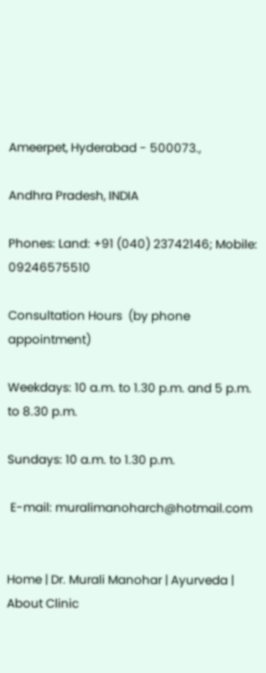Ameerpet, Hyderabad - 500073.,

Andhra Pradesh, INDIA

Phones: Land: +91 (040) 23742146; Mobile: 09246575510

Consultation Hours  (by phone appointment)

Weekdays: 10 a.m. to 1.30 p.m. and 5 p.m. to 8.30 p.m.

Sundays: 10 a.m. to 1.30 p.m.

 E-mail: muralimanoharch@hotmail.com


Home | Dr. Murali Manohar | Ayurveda | About Clinic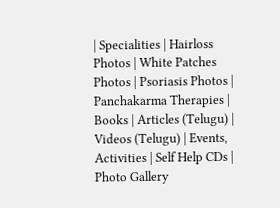| Specialities | Hairloss Photos | White Patches Photos | Psoriasis Photos | Panchakarma Therapies | Books | Articles (Telugu) | Videos (Telugu) | Events, Activities | Self Help CDs | Photo Gallery